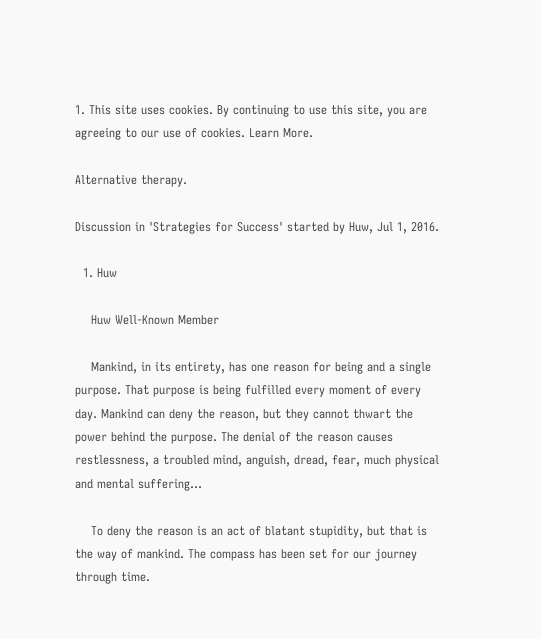1. This site uses cookies. By continuing to use this site, you are agreeing to our use of cookies. Learn More.

Alternative therapy.

Discussion in 'Strategies for Success' started by Huw, Jul 1, 2016.

  1. Huw

    Huw Well-Known Member

    Mankind, in its entirety, has one reason for being and a single purpose. That purpose is being fulfilled every moment of every day. Mankind can deny the reason, but they cannot thwart the power behind the purpose. The denial of the reason causes restlessness, a troubled mind, anguish, dread, fear, much physical and mental suffering…

    To deny the reason is an act of blatant stupidity, but that is the way of mankind. The compass has been set for our journey through time.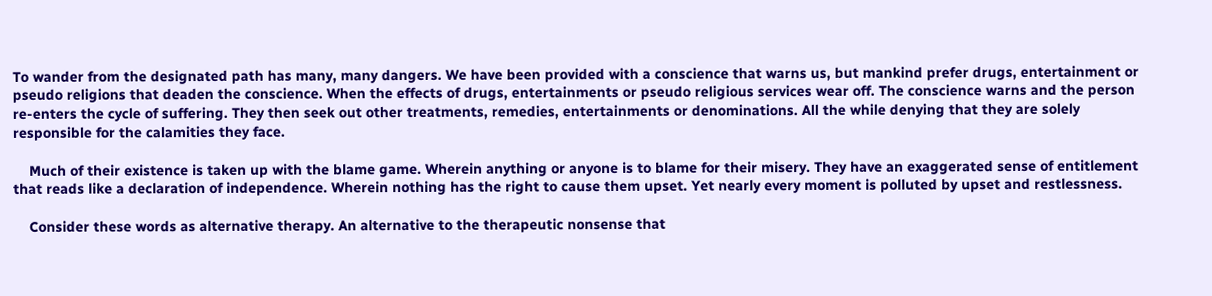To wander from the designated path has many, many dangers. We have been provided with a conscience that warns us, but mankind prefer drugs, entertainment or pseudo religions that deaden the conscience. When the effects of drugs, entertainments or pseudo religious services wear off. The conscience warns and the person re-enters the cycle of suffering. They then seek out other treatments, remedies, entertainments or denominations. All the while denying that they are solely responsible for the calamities they face.

    Much of their existence is taken up with the blame game. Wherein anything or anyone is to blame for their misery. They have an exaggerated sense of entitlement that reads like a declaration of independence. Wherein nothing has the right to cause them upset. Yet nearly every moment is polluted by upset and restlessness.

    Consider these words as alternative therapy. An alternative to the therapeutic nonsense that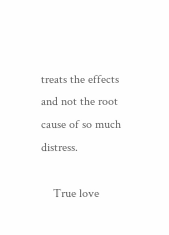treats the effects and not the root cause of so much distress.

    True love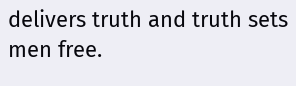delivers truth and truth sets men free.